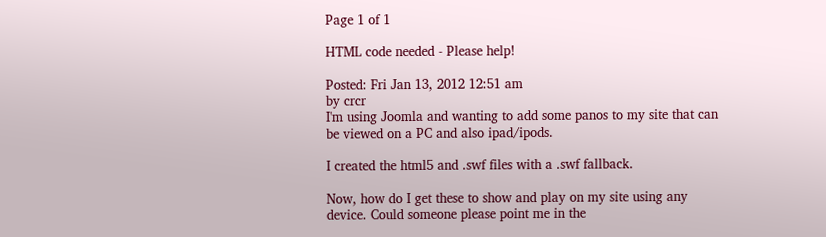Page 1 of 1

HTML code needed - Please help!

Posted: Fri Jan 13, 2012 12:51 am
by crcr
I'm using Joomla and wanting to add some panos to my site that can be viewed on a PC and also ipad/ipods.

I created the html5 and .swf files with a .swf fallback.

Now, how do I get these to show and play on my site using any device. Could someone please point me in the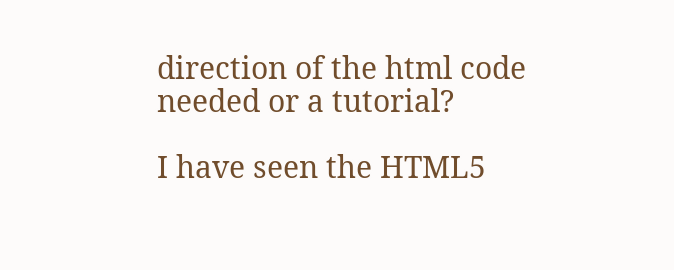direction of the html code needed or a tutorial?

I have seen the HTML5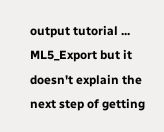output tutorial ... ML5_Export but it doesn't explain the next step of getting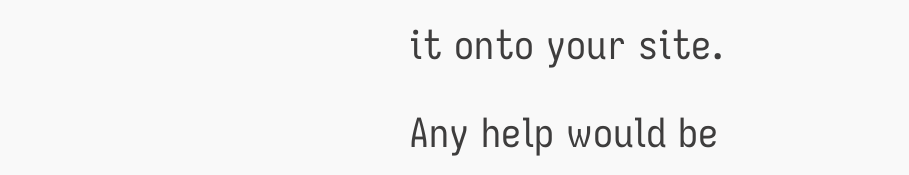it onto your site.

Any help would be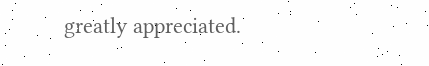greatly appreciated.